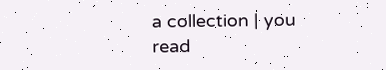a collection | you read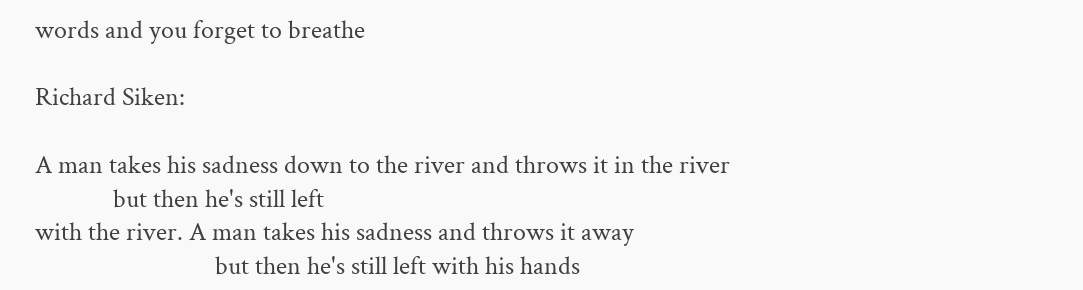words and you forget to breathe

Richard Siken:

A man takes his sadness down to the river and throws it in the river
             but then he's still left
with the river. A man takes his sadness and throws it away
                              but then he's still left with his hands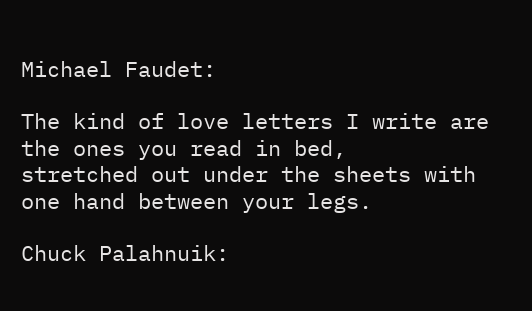Michael Faudet:

The kind of love letters I write are the ones you read in bed,
stretched out under the sheets with one hand between your legs.

Chuck Palahnuik: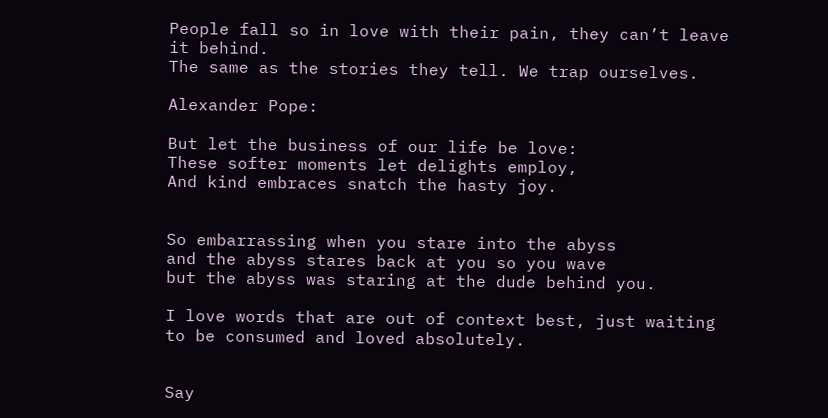People fall so in love with their pain, they can’t leave it behind.
The same as the stories they tell. We trap ourselves.

Alexander Pope:

But let the business of our life be love:
These softer moments let delights employ,
And kind embraces snatch the hasty joy.


So embarrassing when you stare into the abyss
and the abyss stares back at you so you wave
but the abyss was staring at the dude behind you.

I love words that are out of context best, just waiting to be consumed and loved absolutely.


Say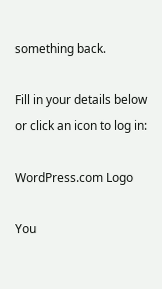something back.

Fill in your details below or click an icon to log in:

WordPress.com Logo

You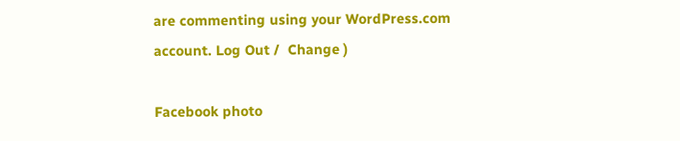are commenting using your WordPress.com account. Log Out /  Change )

Facebook photo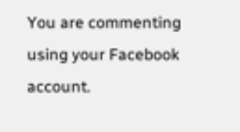You are commenting using your Facebook account.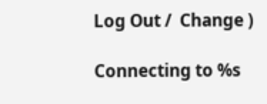Log Out /  Change )

Connecting to %s